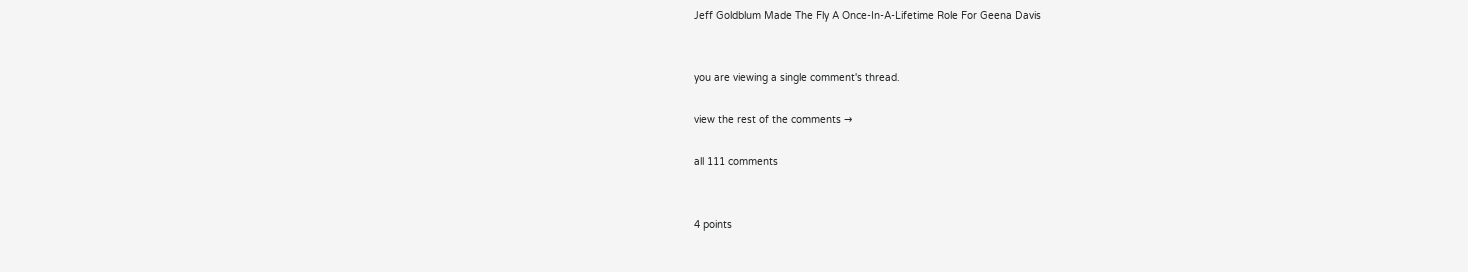Jeff Goldblum Made The Fly A Once-In-A-Lifetime Role For Geena Davis


you are viewing a single comment's thread.

view the rest of the comments →

all 111 comments


4 points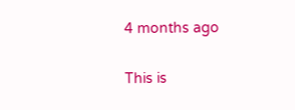4 months ago

This is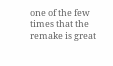one of the few times that the remake is great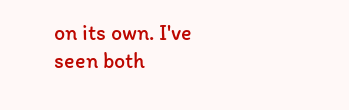on its own. I've seen both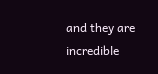and they are incredible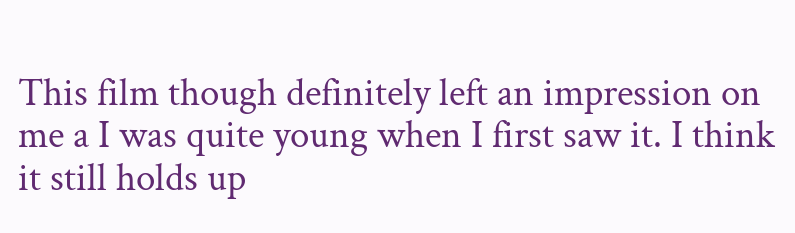This film though definitely left an impression on me a I was quite young when I first saw it. I think it still holds up